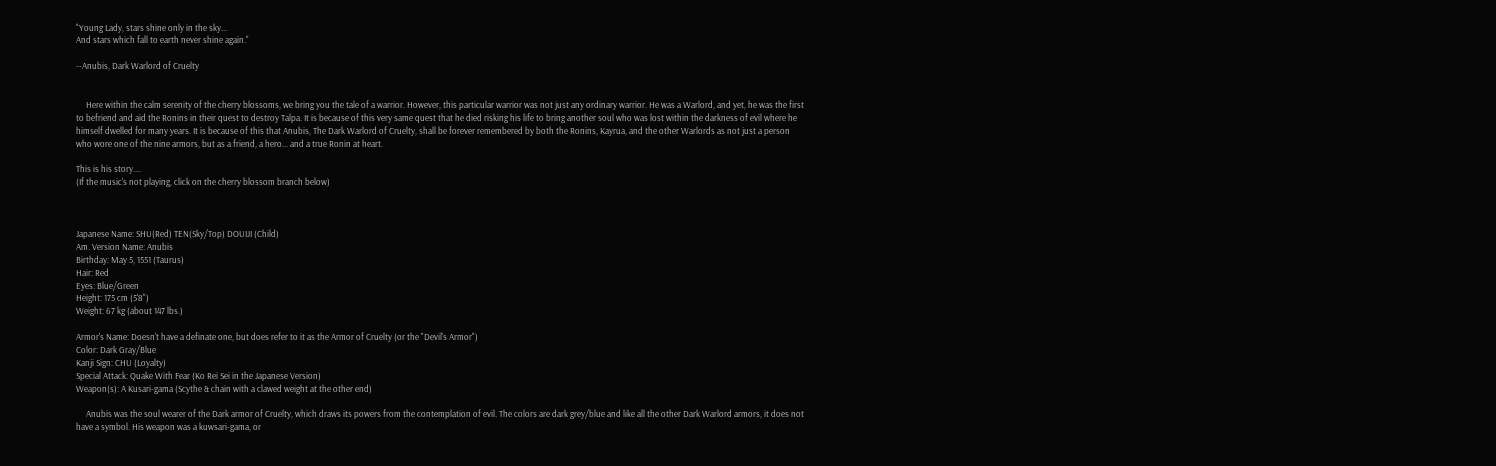"Young Lady, stars shine only in the sky...
And stars which fall to earth never shine again."

--Anubis, Dark Warlord of Cruelty


     Here within the calm serenity of the cherry blossoms, we bring you the tale of a warrior. However, this particular warrior was not just any ordinary warrior. He was a Warlord, and yet, he was the first to befriend and aid the Ronins in their quest to destroy Talpa. It is because of this very same quest that he died risking his life to bring another soul who was lost within the darkness of evil where he himself dwelled for many years. It is because of this that Anubis, The Dark Warlord of Cruelty, shall be forever remembered by both the Ronins, Kayrua, and the other Warlords as not just a person who wore one of the nine armors, but as a friend, a hero... and a true Ronin at heart.

This is his story....
(If the music's not playing, click on the cherry blossom branch below)



Japanese Name: SHU(Red) TEN(Sky/Top) DOUIJI (Child)
Am. Version Name: Anubis
Birthday: May 5, 1551 (Taurus)
Hair: Red
Eyes: Blue/Green
Height: 175 cm (5'8")
Weight: 67 kg (about 147 lbs.)

Armor's Name: Doesn't have a definate one, but does refer to it as the Armor of Cruelty (or the "Devil's Armor")
Color: Dark Gray/Blue
Kanji Sign: CHU (Loyalty)
Special Attack: Quake With Fear (Ko Rei Sei in the Japanese Version)
Weapon(s): A Kusari-gama (Scythe & chain with a clawed weight at the other end)

     Anubis was the soul wearer of the Dark armor of Cruelty, which draws its powers from the contemplation of evil. The colors are dark grey/blue and like all the other Dark Warlord armors, it does not have a symbol. His weapon was a kuwsari-gama, or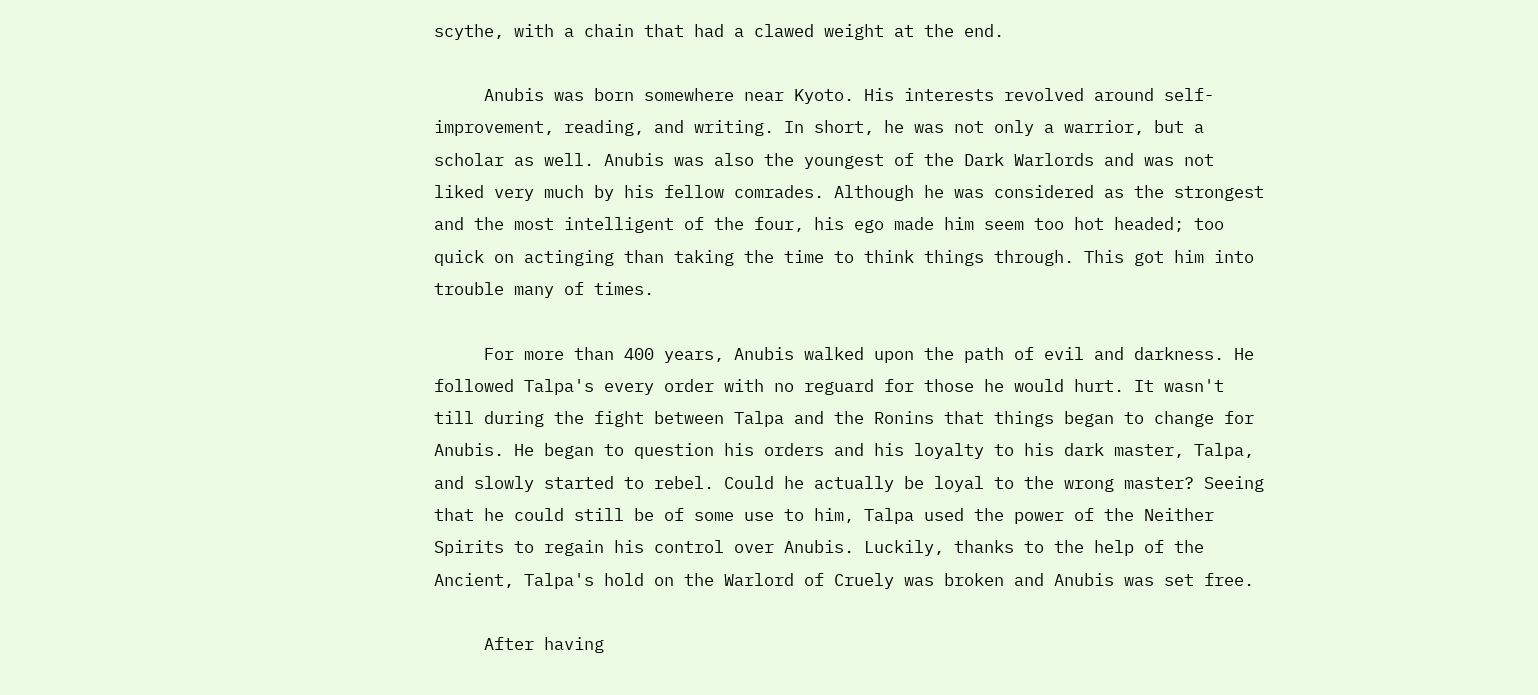scythe, with a chain that had a clawed weight at the end.

     Anubis was born somewhere near Kyoto. His interests revolved around self-improvement, reading, and writing. In short, he was not only a warrior, but a scholar as well. Anubis was also the youngest of the Dark Warlords and was not liked very much by his fellow comrades. Although he was considered as the strongest and the most intelligent of the four, his ego made him seem too hot headed; too quick on actinging than taking the time to think things through. This got him into trouble many of times.

     For more than 400 years, Anubis walked upon the path of evil and darkness. He followed Talpa's every order with no reguard for those he would hurt. It wasn't till during the fight between Talpa and the Ronins that things began to change for Anubis. He began to question his orders and his loyalty to his dark master, Talpa, and slowly started to rebel. Could he actually be loyal to the wrong master? Seeing that he could still be of some use to him, Talpa used the power of the Neither Spirits to regain his control over Anubis. Luckily, thanks to the help of the Ancient, Talpa's hold on the Warlord of Cruely was broken and Anubis was set free.

     After having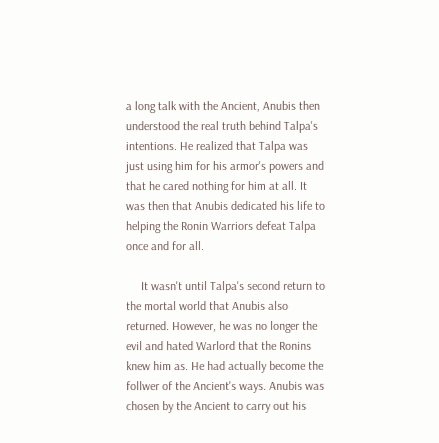a long talk with the Ancient, Anubis then understood the real truth behind Talpa's intentions. He realized that Talpa was just using him for his armor's powers and that he cared nothing for him at all. It was then that Anubis dedicated his life to helping the Ronin Warriors defeat Talpa once and for all.

     It wasn't until Talpa's second return to the mortal world that Anubis also returned. However, he was no longer the evil and hated Warlord that the Ronins knew him as. He had actually become the follwer of the Ancient's ways. Anubis was chosen by the Ancient to carry out his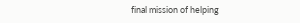final mission of helping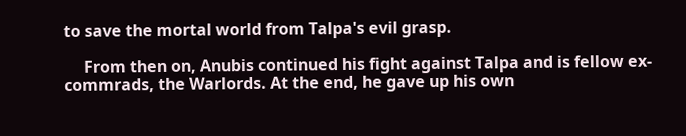to save the mortal world from Talpa's evil grasp.

     From then on, Anubis continued his fight against Talpa and is fellow ex-commrads, the Warlords. At the end, he gave up his own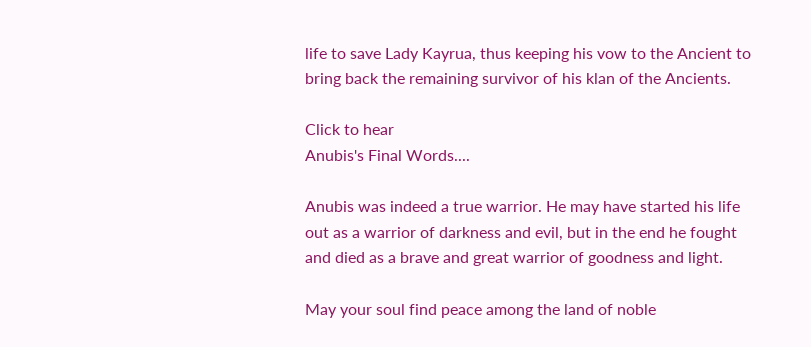life to save Lady Kayrua, thus keeping his vow to the Ancient to bring back the remaining survivor of his klan of the Ancients.

Click to hear
Anubis's Final Words....

Anubis was indeed a true warrior. He may have started his life out as a warrior of darkness and evil, but in the end he fought and died as a brave and great warrior of goodness and light.

May your soul find peace among the land of noble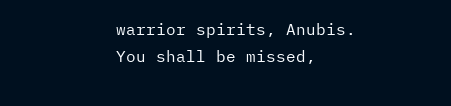warrior spirits, Anubis.
You shall be missed,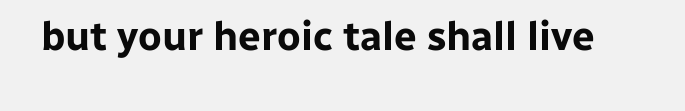but your heroic tale shall live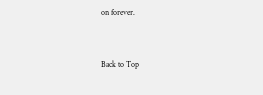on forever.


Back to Top